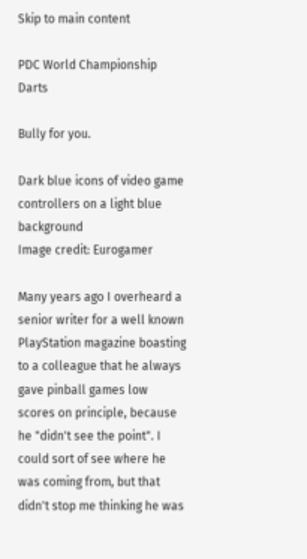Skip to main content

PDC World Championship Darts

Bully for you.

Dark blue icons of video game controllers on a light blue background
Image credit: Eurogamer

Many years ago I overheard a senior writer for a well known PlayStation magazine boasting to a colleague that he always gave pinball games low scores on principle, because he "didn't see the point". I could sort of see where he was coming from, but that didn't stop me thinking he was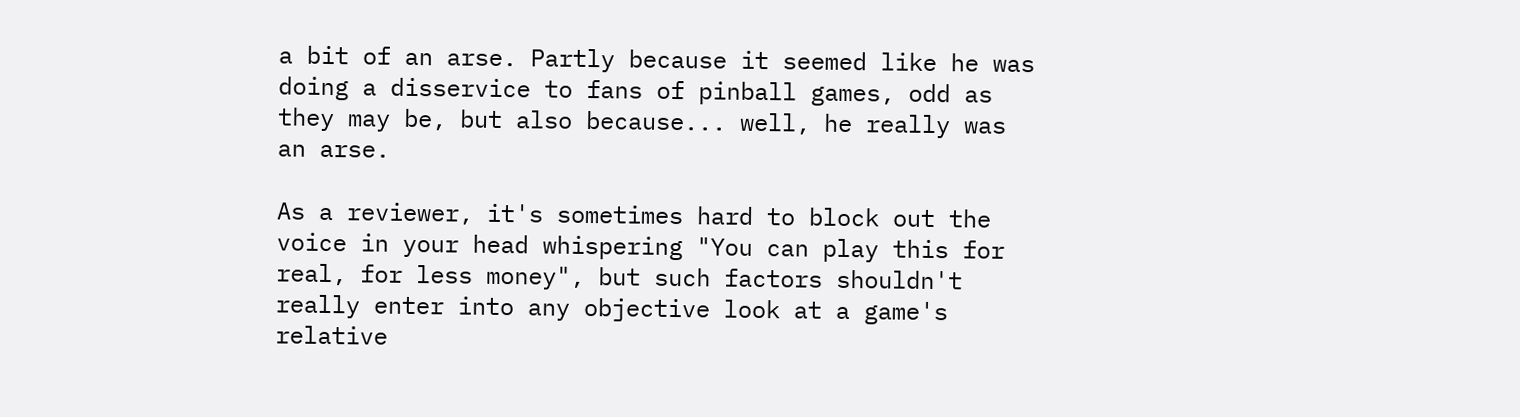a bit of an arse. Partly because it seemed like he was doing a disservice to fans of pinball games, odd as they may be, but also because... well, he really was an arse.

As a reviewer, it's sometimes hard to block out the voice in your head whispering "You can play this for real, for less money", but such factors shouldn't really enter into any objective look at a game's relative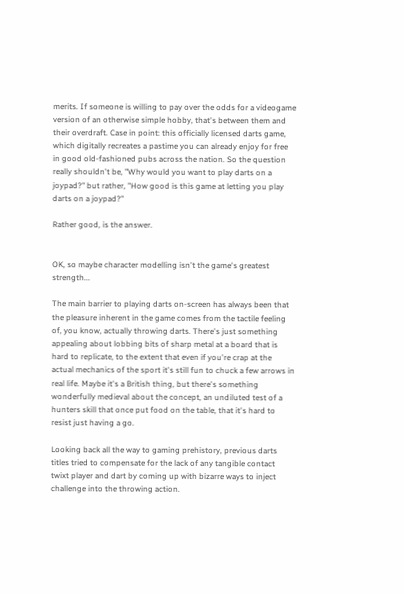merits. If someone is willing to pay over the odds for a videogame version of an otherwise simple hobby, that's between them and their overdraft. Case in point: this officially licensed darts game, which digitally recreates a pastime you can already enjoy for free in good old-fashioned pubs across the nation. So the question really shouldn't be, "Why would you want to play darts on a joypad?" but rather, "How good is this game at letting you play darts on a joypad?"

Rather good, is the answer.


OK, so maybe character modelling isn't the game's greatest strength...

The main barrier to playing darts on-screen has always been that the pleasure inherent in the game comes from the tactile feeling of, you know, actually throwing darts. There's just something appealing about lobbing bits of sharp metal at a board that is hard to replicate, to the extent that even if you're crap at the actual mechanics of the sport it's still fun to chuck a few arrows in real life. Maybe it's a British thing, but there's something wonderfully medieval about the concept, an undiluted test of a hunters skill that once put food on the table, that it's hard to resist just having a go.

Looking back all the way to gaming prehistory, previous darts titles tried to compensate for the lack of any tangible contact twixt player and dart by coming up with bizarre ways to inject challenge into the throwing action.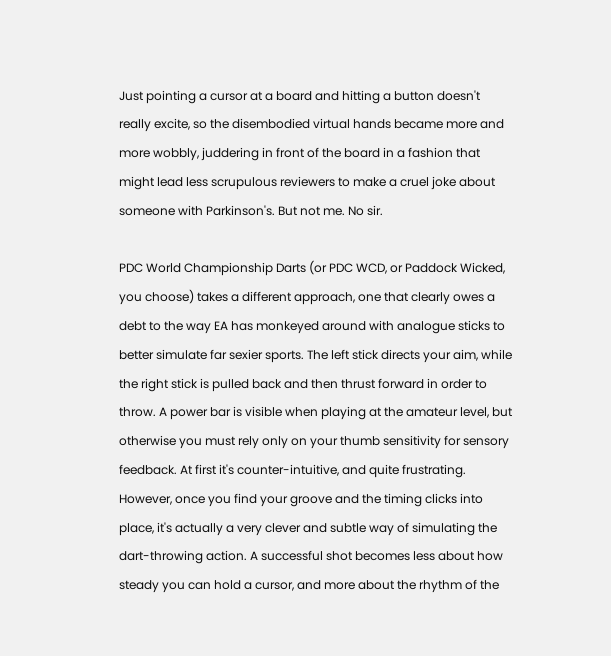Just pointing a cursor at a board and hitting a button doesn't really excite, so the disembodied virtual hands became more and more wobbly, juddering in front of the board in a fashion that might lead less scrupulous reviewers to make a cruel joke about someone with Parkinson's. But not me. No sir.

PDC World Championship Darts (or PDC WCD, or Paddock Wicked, you choose) takes a different approach, one that clearly owes a debt to the way EA has monkeyed around with analogue sticks to better simulate far sexier sports. The left stick directs your aim, while the right stick is pulled back and then thrust forward in order to throw. A power bar is visible when playing at the amateur level, but otherwise you must rely only on your thumb sensitivity for sensory feedback. At first it's counter-intuitive, and quite frustrating. However, once you find your groove and the timing clicks into place, it's actually a very clever and subtle way of simulating the dart-throwing action. A successful shot becomes less about how steady you can hold a cursor, and more about the rhythm of the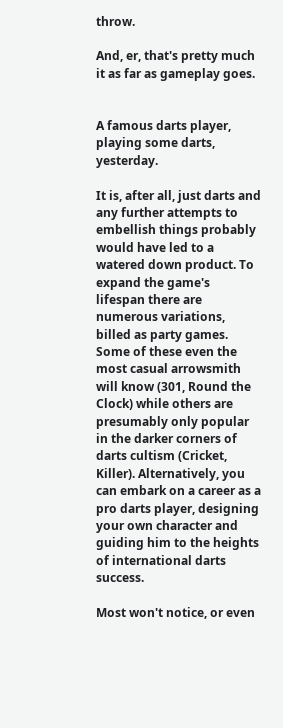throw.

And, er, that's pretty much it as far as gameplay goes.


A famous darts player, playing some darts, yesterday.

It is, after all, just darts and any further attempts to embellish things probably would have led to a watered down product. To expand the game's lifespan there are numerous variations, billed as party games. Some of these even the most casual arrowsmith will know (301, Round the Clock) while others are presumably only popular in the darker corners of darts cultism (Cricket, Killer). Alternatively, you can embark on a career as a pro darts player, designing your own character and guiding him to the heights of international darts success.

Most won't notice, or even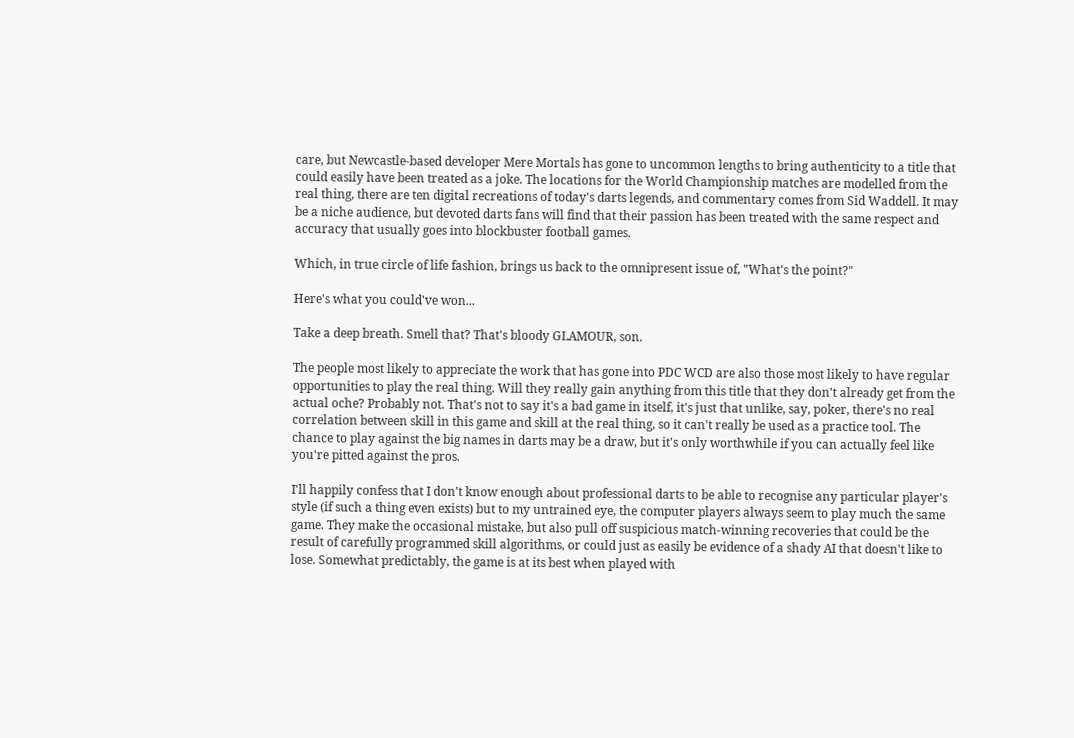care, but Newcastle-based developer Mere Mortals has gone to uncommon lengths to bring authenticity to a title that could easily have been treated as a joke. The locations for the World Championship matches are modelled from the real thing, there are ten digital recreations of today's darts legends, and commentary comes from Sid Waddell. It may be a niche audience, but devoted darts fans will find that their passion has been treated with the same respect and accuracy that usually goes into blockbuster football games.

Which, in true circle of life fashion, brings us back to the omnipresent issue of, "What's the point?"

Here's what you could've won...

Take a deep breath. Smell that? That's bloody GLAMOUR, son.

The people most likely to appreciate the work that has gone into PDC WCD are also those most likely to have regular opportunities to play the real thing. Will they really gain anything from this title that they don't already get from the actual oche? Probably not. That's not to say it's a bad game in itself, it's just that unlike, say, poker, there's no real correlation between skill in this game and skill at the real thing, so it can't really be used as a practice tool. The chance to play against the big names in darts may be a draw, but it's only worthwhile if you can actually feel like you're pitted against the pros.

I'll happily confess that I don't know enough about professional darts to be able to recognise any particular player's style (if such a thing even exists) but to my untrained eye, the computer players always seem to play much the same game. They make the occasional mistake, but also pull off suspicious match-winning recoveries that could be the result of carefully programmed skill algorithms, or could just as easily be evidence of a shady AI that doesn't like to lose. Somewhat predictably, the game is at its best when played with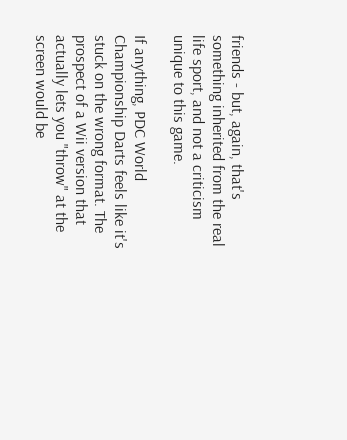friends - but, again, that's something inherited from the real life sport, and not a criticism unique to this game.

If anything, PDC World Championship Darts feels like it's stuck on the wrong format. The prospect of a Wii version that actually lets you "throw" at the screen would be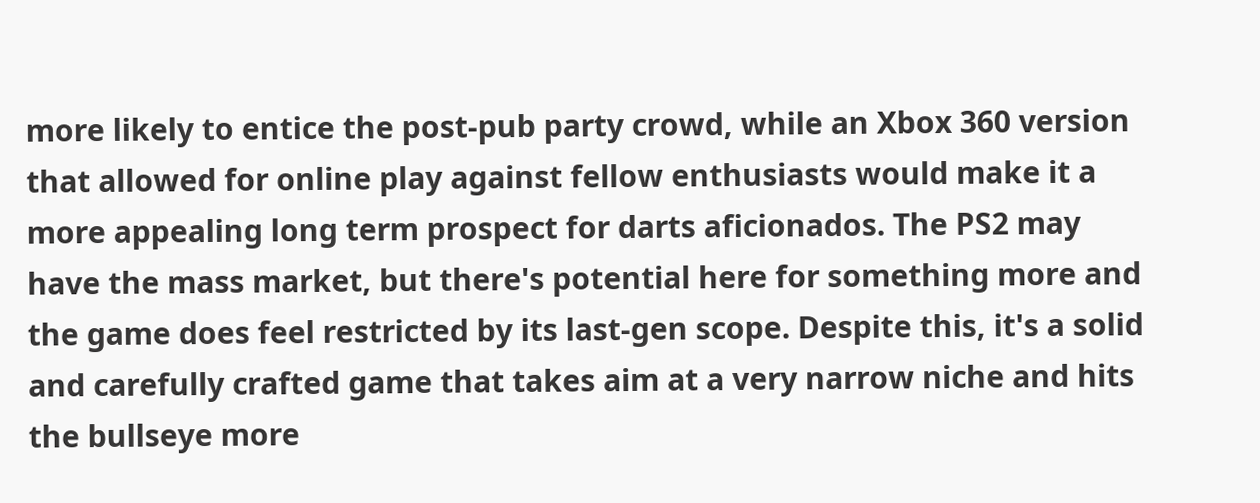more likely to entice the post-pub party crowd, while an Xbox 360 version that allowed for online play against fellow enthusiasts would make it a more appealing long term prospect for darts aficionados. The PS2 may have the mass market, but there's potential here for something more and the game does feel restricted by its last-gen scope. Despite this, it's a solid and carefully crafted game that takes aim at a very narrow niche and hits the bullseye more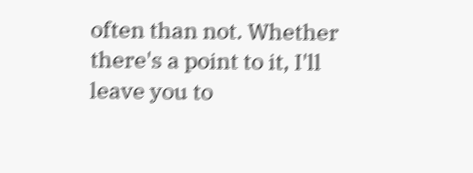often than not. Whether there's a point to it, I'll leave you to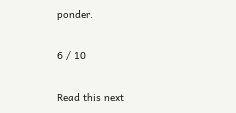ponder.

6 / 10

Read this next